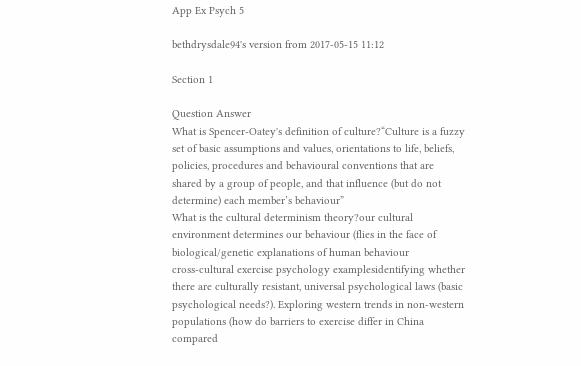App Ex Psych 5

bethdrysdale94's version from 2017-05-15 11:12

Section 1

Question Answer
What is Spencer-Oatey's definition of culture?“Culture is a fuzzy set of basic assumptions and values, orientations to life, beliefs, policies, procedures and behavioural conventions that are shared by a group of people, and that influence (but do not determine) each member’s behaviour”
What is the cultural determinism theory?our cultural environment determines our behaviour (flies in the face of biological/genetic explanations of human behaviour
cross-cultural exercise psychology examplesidentifying whether there are culturally resistant, universal psychological laws (basic psychological needs?). Exploring western trends in non-western populations (how do barriers to exercise differ in China compared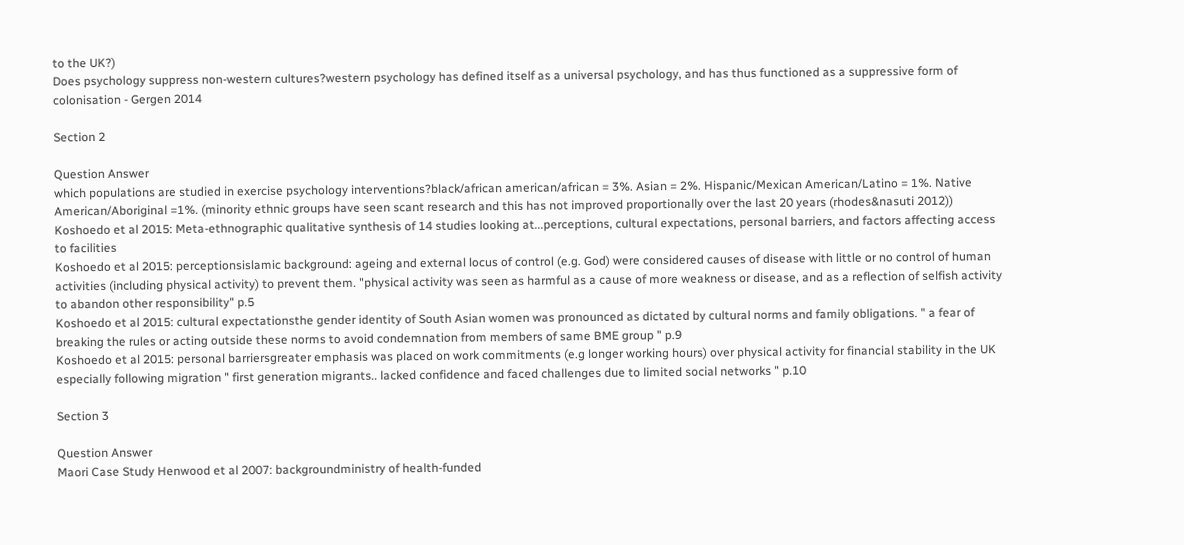to the UK?)
Does psychology suppress non-western cultures?western psychology has defined itself as a universal psychology, and has thus functioned as a suppressive form of colonisation - Gergen 2014

Section 2

Question Answer
which populations are studied in exercise psychology interventions?black/african american/african = 3%. Asian = 2%. Hispanic/Mexican American/Latino = 1%. Native American/Aboriginal =1%. (minority ethnic groups have seen scant research and this has not improved proportionally over the last 20 years (rhodes&nasuti 2012))
Koshoedo et al 2015: Meta-ethnographic qualitative synthesis of 14 studies looking at...perceptions, cultural expectations, personal barriers, and factors affecting access to facilities
Koshoedo et al 2015: perceptionsislamic background: ageing and external locus of control (e.g. God) were considered causes of disease with little or no control of human activities (including physical activity) to prevent them. "physical activity was seen as harmful as a cause of more weakness or disease, and as a reflection of selfish activity to abandon other responsibility" p.5
Koshoedo et al 2015: cultural expectationsthe gender identity of South Asian women was pronounced as dictated by cultural norms and family obligations. " a fear of breaking the rules or acting outside these norms to avoid condemnation from members of same BME group " p.9
Koshoedo et al 2015: personal barriersgreater emphasis was placed on work commitments (e.g longer working hours) over physical activity for financial stability in the UK especially following migration " first generation migrants.. lacked confidence and faced challenges due to limited social networks " p.10

Section 3

Question Answer
Maori Case Study Henwood et al 2007: backgroundministry of health-funded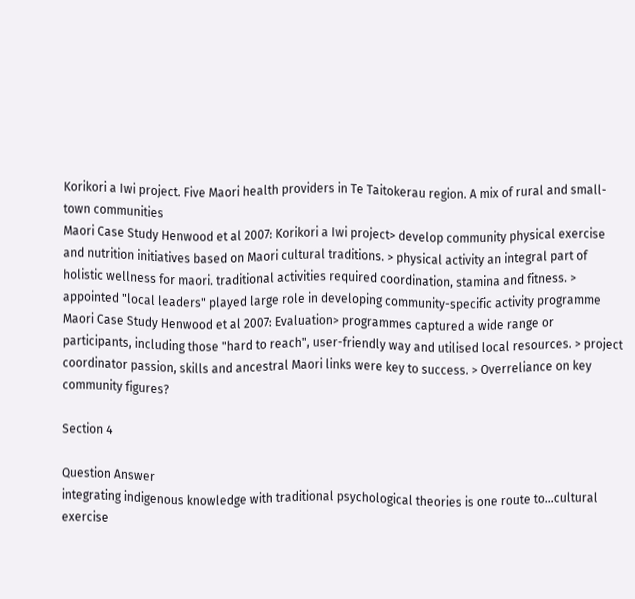Korikori a Iwi project. Five Maori health providers in Te Taitokerau region. A mix of rural and small-town communities
Maori Case Study Henwood et al 2007: Korikori a Iwi project> develop community physical exercise and nutrition initiatives based on Maori cultural traditions. > physical activity an integral part of holistic wellness for maori. traditional activities required coordination, stamina and fitness. > appointed "local leaders" played large role in developing community-specific activity programme
Maori Case Study Henwood et al 2007: Evaluation> programmes captured a wide range or participants, including those "hard to reach", user-friendly way and utilised local resources. > project coordinator passion, skills and ancestral Maori links were key to success. > Overreliance on key community figures?

Section 4

Question Answer
integrating indigenous knowledge with traditional psychological theories is one route to...cultural exercise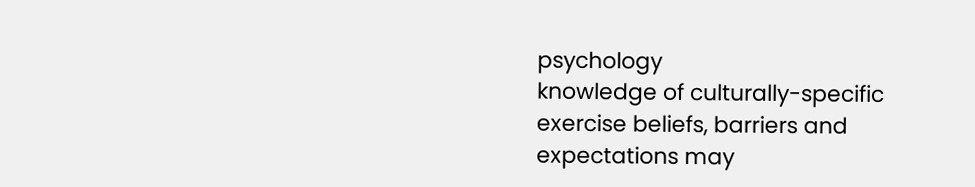psychology
knowledge of culturally-specific exercise beliefs, barriers and expectations may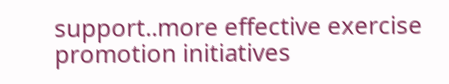support..more effective exercise promotion initiatives